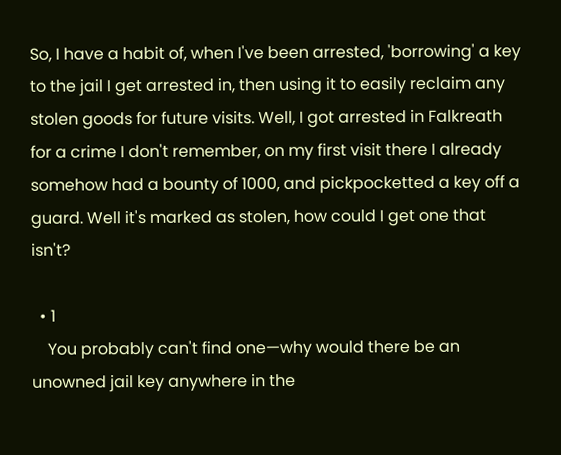So, I have a habit of, when I've been arrested, 'borrowing' a key to the jail I get arrested in, then using it to easily reclaim any stolen goods for future visits. Well, I got arrested in Falkreath for a crime I don't remember, on my first visit there I already somehow had a bounty of 1000, and pickpocketted a key off a guard. Well it's marked as stolen, how could I get one that isn't?

  • 1
    You probably can't find one—why would there be an unowned jail key anywhere in the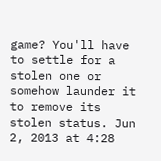game? You'll have to settle for a stolen one or somehow launder it to remove its stolen status. Jun 2, 2013 at 4:28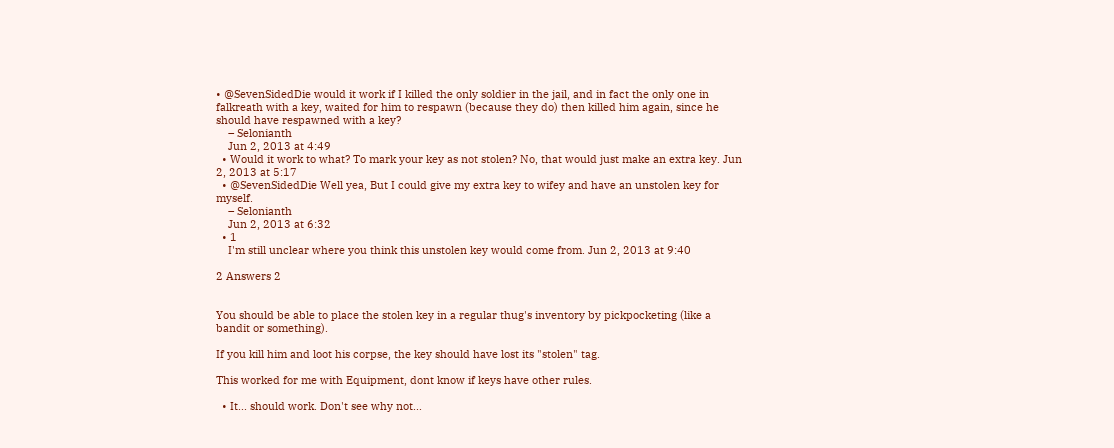• @SevenSidedDie would it work if I killed the only soldier in the jail, and in fact the only one in falkreath with a key, waited for him to respawn (because they do) then killed him again, since he should have respawned with a key?
    – Selonianth
    Jun 2, 2013 at 4:49
  • Would it work to what? To mark your key as not stolen? No, that would just make an extra key. Jun 2, 2013 at 5:17
  • @SevenSidedDie Well yea, But I could give my extra key to wifey and have an unstolen key for myself.
    – Selonianth
    Jun 2, 2013 at 6:32
  • 1
    I'm still unclear where you think this unstolen key would come from. Jun 2, 2013 at 9:40

2 Answers 2


You should be able to place the stolen key in a regular thug's inventory by pickpocketing (like a bandit or something).

If you kill him and loot his corpse, the key should have lost its "stolen" tag.

This worked for me with Equipment, dont know if keys have other rules.

  • It... should work. Don't see why not...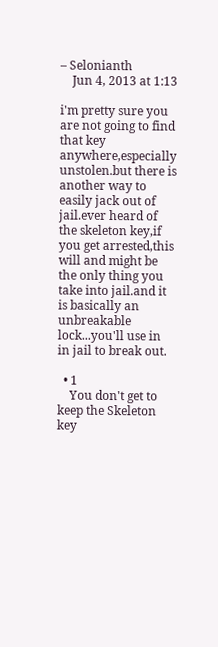– Selonianth
    Jun 4, 2013 at 1:13

i'm pretty sure you are not going to find that key anywhere,especially unstolen.but there is another way to easily jack out of jail.ever heard of the skeleton key,if you get arrested,this will and might be the only thing you take into jail.and it is basically an unbreakable lock...you'll use in in jail to break out.

  • 1
    You don't get to keep the Skeleton key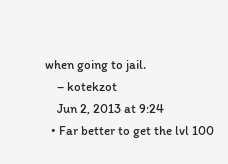when going to jail.
    – kotekzot
    Jun 2, 2013 at 9:24
  • Far better to get the lvl 100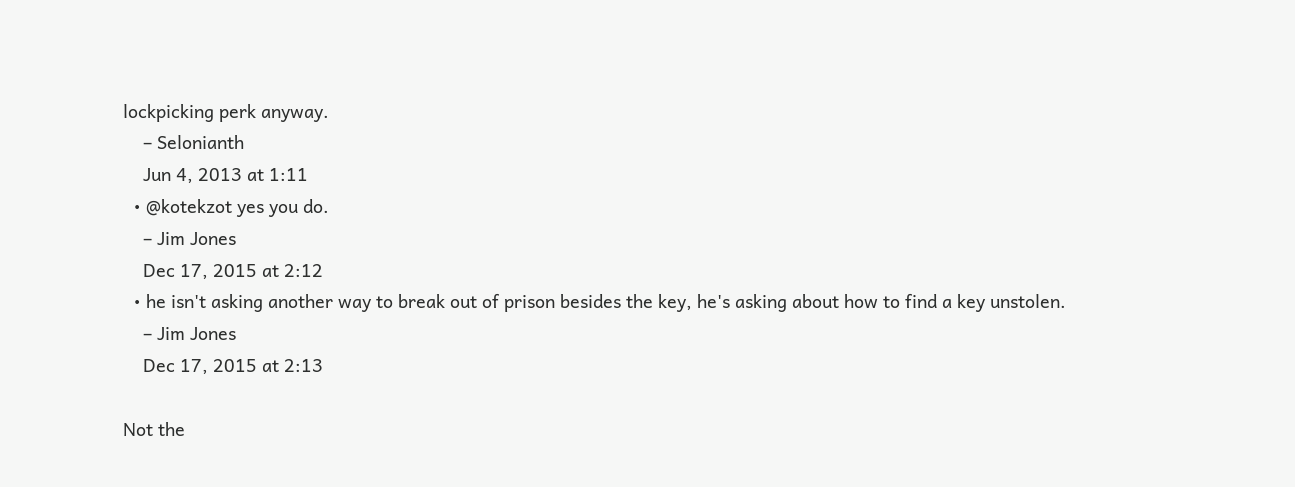lockpicking perk anyway.
    – Selonianth
    Jun 4, 2013 at 1:11
  • @kotekzot yes you do.
    – Jim Jones
    Dec 17, 2015 at 2:12
  • he isn't asking another way to break out of prison besides the key, he's asking about how to find a key unstolen.
    – Jim Jones
    Dec 17, 2015 at 2:13

Not the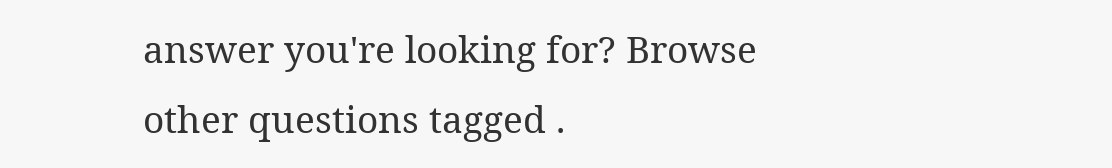answer you're looking for? Browse other questions tagged .